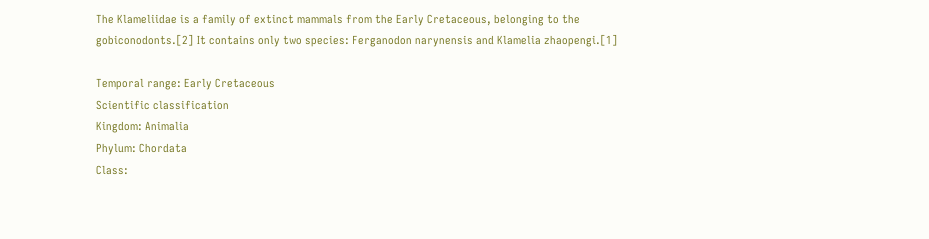The Klameliidae is a family of extinct mammals from the Early Cretaceous, belonging to the gobiconodonts.[2] It contains only two species: Ferganodon narynensis and Klamelia zhaopengi.[1]

Temporal range: Early Cretaceous
Scientific classification
Kingdom: Animalia
Phylum: Chordata
Class: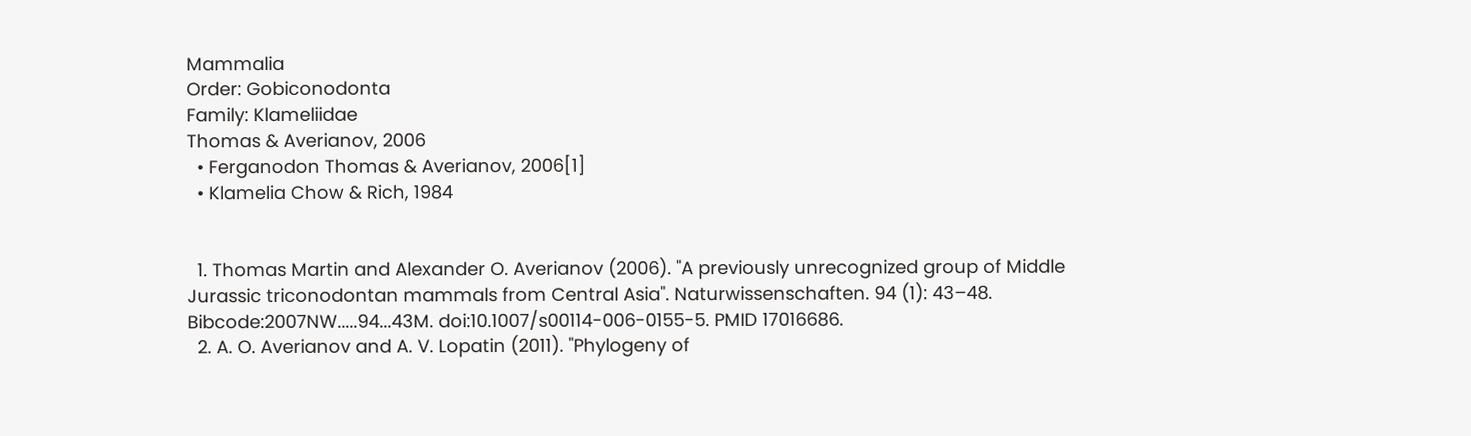Mammalia
Order: Gobiconodonta
Family: Klameliidae
Thomas & Averianov, 2006
  • Ferganodon Thomas & Averianov, 2006[1]
  • Klamelia Chow & Rich, 1984


  1. Thomas Martin and Alexander O. Averianov (2006). "A previously unrecognized group of Middle Jurassic triconodontan mammals from Central Asia". Naturwissenschaften. 94 (1): 43–48. Bibcode:2007NW.....94...43M. doi:10.1007/s00114-006-0155-5. PMID 17016686.
  2. A. O. Averianov and A. V. Lopatin (2011). "Phylogeny of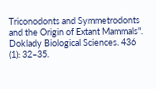Triconodonts and Symmetrodonts and the Origin of Extant Mammals". Doklady Biological Sciences. 436 (1): 32–35.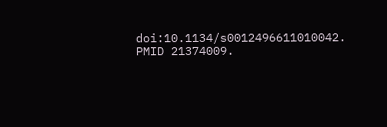doi:10.1134/s0012496611010042. PMID 21374009.